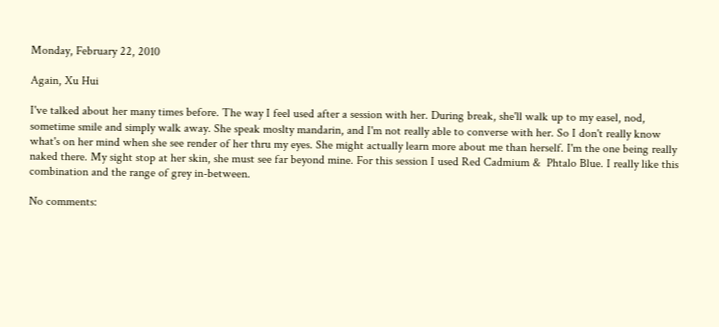Monday, February 22, 2010

Again, Xu Hui

I've talked about her many times before. The way I feel used after a session with her. During break, she'll walk up to my easel, nod, sometime smile and simply walk away. She speak moslty mandarin, and I'm not really able to converse with her. So I don't really know what's on her mind when she see render of her thru my eyes. She might actually learn more about me than herself. I'm the one being really naked there. My sight stop at her skin, she must see far beyond mine. For this session I used Red Cadmium &  Phtalo Blue. I really like this combination and the range of grey in-between.

No comments: